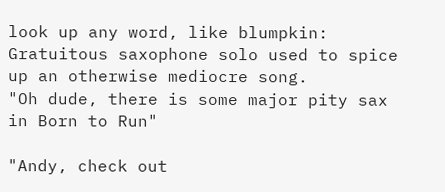look up any word, like blumpkin:
Gratuitous saxophone solo used to spice up an otherwise mediocre song.
"Oh dude, there is some major pity sax in Born to Run"

"Andy, check out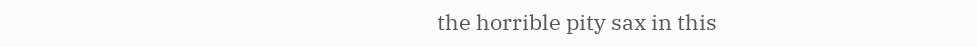the horrible pity sax in this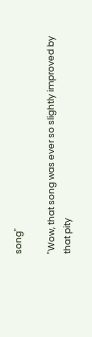song"

"Wow, that song was ever so slightly improved by that pity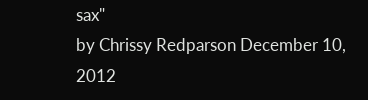sax"
by Chrissy Redparson December 10, 2012